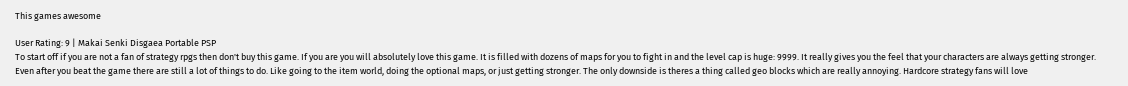This games awesome

User Rating: 9 | Makai Senki Disgaea Portable PSP
To start off if you are not a fan of strategy rpgs then don't buy this game. If you are you will absolutely love this game. It is filled with dozens of maps for you to fight in and the level cap is huge: 9999. It really gives you the feel that your characters are always getting stronger. Even after you beat the game there are still a lot of things to do. Like going to the item world, doing the optional maps, or just getting stronger. The only downside is theres a thing called geo blocks which are really annoying. Hardcore strategy fans will love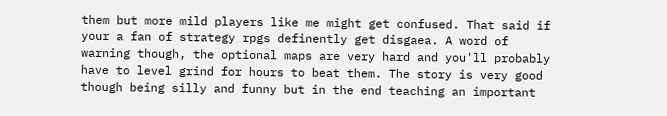them but more mild players like me might get confused. That said if your a fan of strategy rpgs definently get disgaea. A word of warning though, the optional maps are very hard and you'll probably have to level grind for hours to beat them. The story is very good though being silly and funny but in the end teaching an important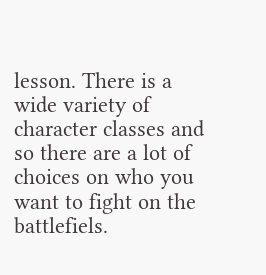lesson. There is a wide variety of character classes and so there are a lot of choices on who you want to fight on the battlefiels.